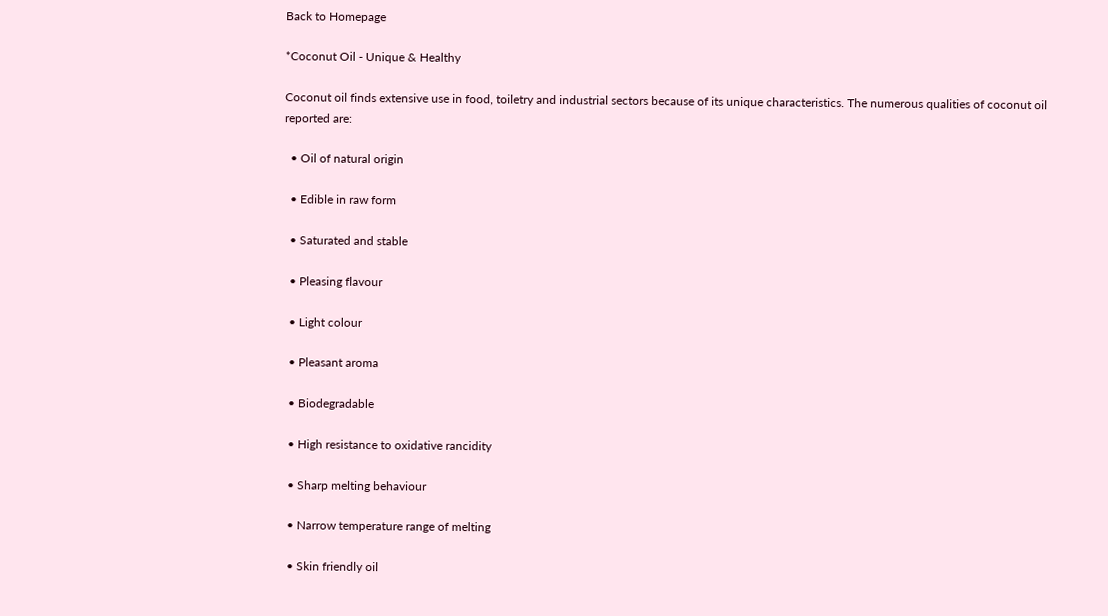Back to Homepage

*Coconut Oil - Unique & Healthy

Coconut oil finds extensive use in food, toiletry and industrial sectors because of its unique characteristics. The numerous qualities of coconut oil reported are:

  • Oil of natural origin

  • Edible in raw form

  • Saturated and stable

  • Pleasing flavour

  • Light colour

  • Pleasant aroma

  • Biodegradable

  • High resistance to oxidative rancidity

  • Sharp melting behaviour

  • Narrow temperature range of melting

  • Skin friendly oil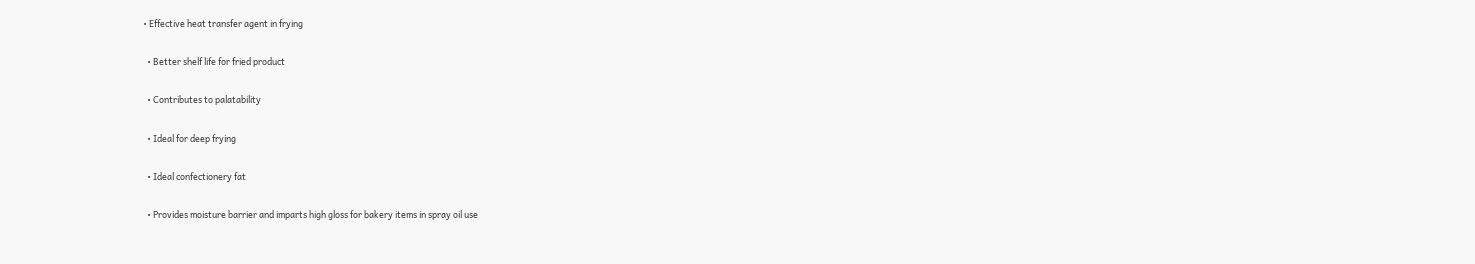• Effective heat transfer agent in frying

  • Better shelf life for fried product

  • Contributes to palatability

  • Ideal for deep frying

  • Ideal confectionery fat

  • Provides moisture barrier and imparts high gloss for bakery items in spray oil use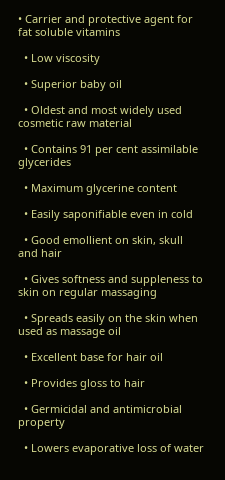• Carrier and protective agent for fat soluble vitamins

  • Low viscosity

  • Superior baby oil

  • Oldest and most widely used cosmetic raw material

  • Contains 91 per cent assimilable glycerides

  • Maximum glycerine content

  • Easily saponifiable even in cold

  • Good emollient on skin, skull and hair

  • Gives softness and suppleness to skin on regular massaging

  • Spreads easily on the skin when used as massage oil

  • Excellent base for hair oil

  • Provides gloss to hair

  • Germicidal and antimicrobial property

  • Lowers evaporative loss of water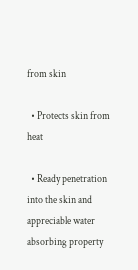from skin

  • Protects skin from heat

  • Ready penetration into the skin and appreciable water absorbing property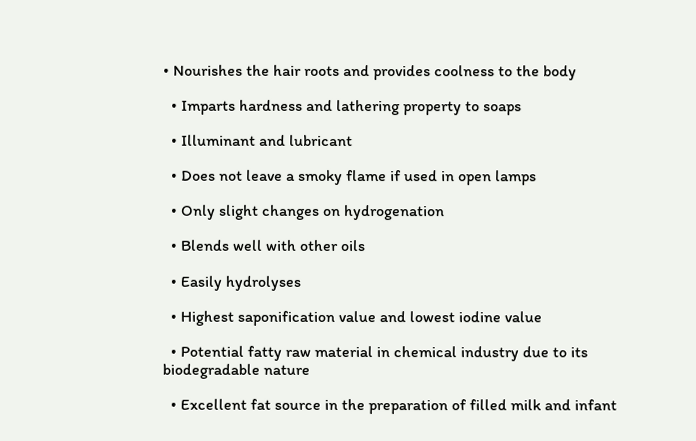• Nourishes the hair roots and provides coolness to the body

  • Imparts hardness and lathering property to soaps

  • Illuminant and lubricant

  • Does not leave a smoky flame if used in open lamps

  • Only slight changes on hydrogenation

  • Blends well with other oils

  • Easily hydrolyses

  • Highest saponification value and lowest iodine value

  • Potential fatty raw material in chemical industry due to its biodegradable nature

  • Excellent fat source in the preparation of filled milk and infant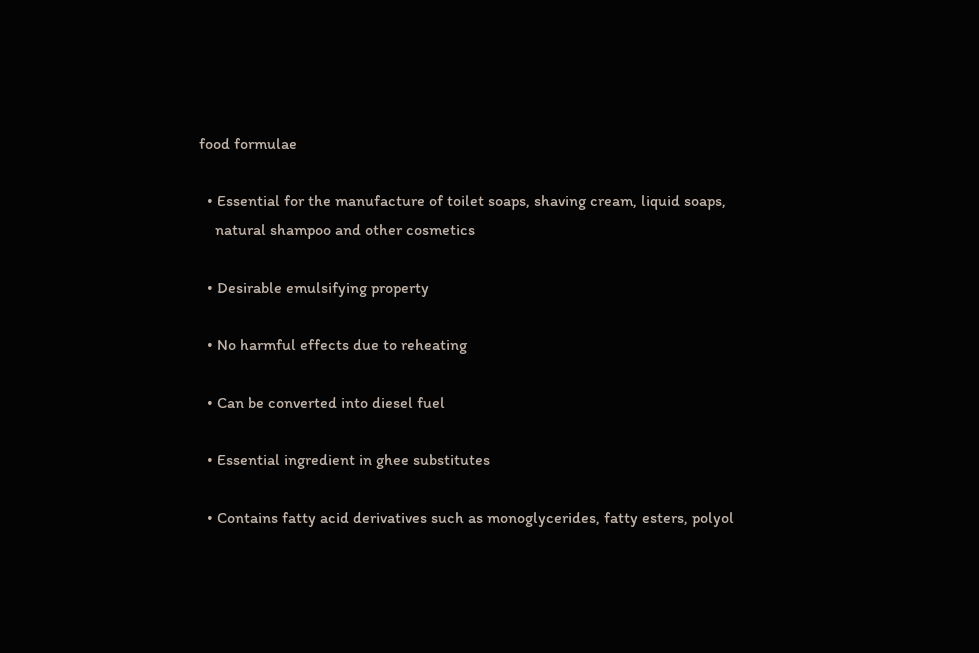food formulae

  • Essential for the manufacture of toilet soaps, shaving cream, liquid soaps,
    natural shampoo and other cosmetics

  • Desirable emulsifying property

  • No harmful effects due to reheating

  • Can be converted into diesel fuel

  • Essential ingredient in ghee substitutes

  • Contains fatty acid derivatives such as monoglycerides, fatty esters, polyol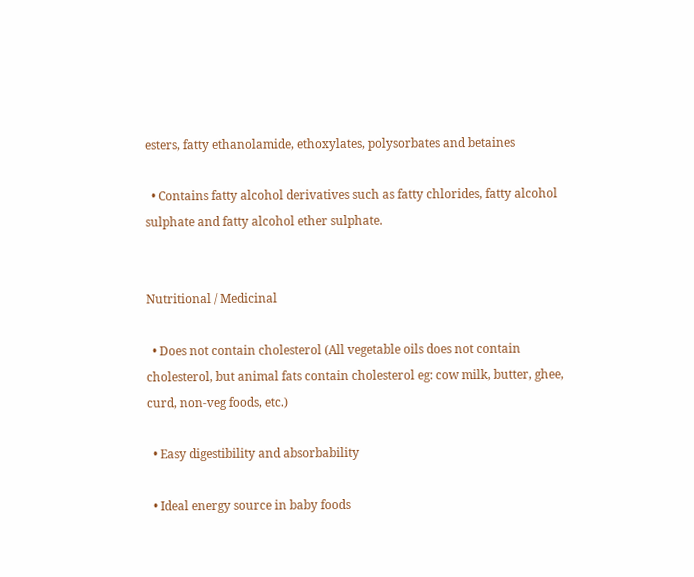esters, fatty ethanolamide, ethoxylates, polysorbates and betaines

  • Contains fatty alcohol derivatives such as fatty chlorides, fatty alcohol sulphate and fatty alcohol ether sulphate.


Nutritional / Medicinal

  • Does not contain cholesterol (All vegetable oils does not contain cholesterol, but animal fats contain cholesterol eg: cow milk, butter, ghee, curd, non-veg foods, etc.)

  • Easy digestibility and absorbability

  • Ideal energy source in baby foods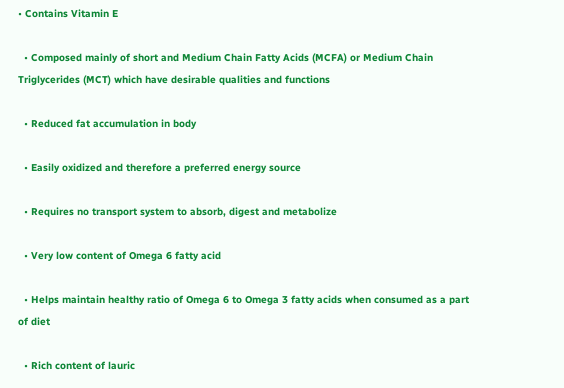• Contains Vitamin E

  • Composed mainly of short and Medium Chain Fatty Acids (MCFA) or Medium Chain Triglycerides (MCT) which have desirable qualities and functions

  • Reduced fat accumulation in body

  • Easily oxidized and therefore a preferred energy source

  • Requires no transport system to absorb, digest and metabolize

  • Very low content of Omega 6 fatty acid

  • Helps maintain healthy ratio of Omega 6 to Omega 3 fatty acids when consumed as a part of diet

  • Rich content of lauric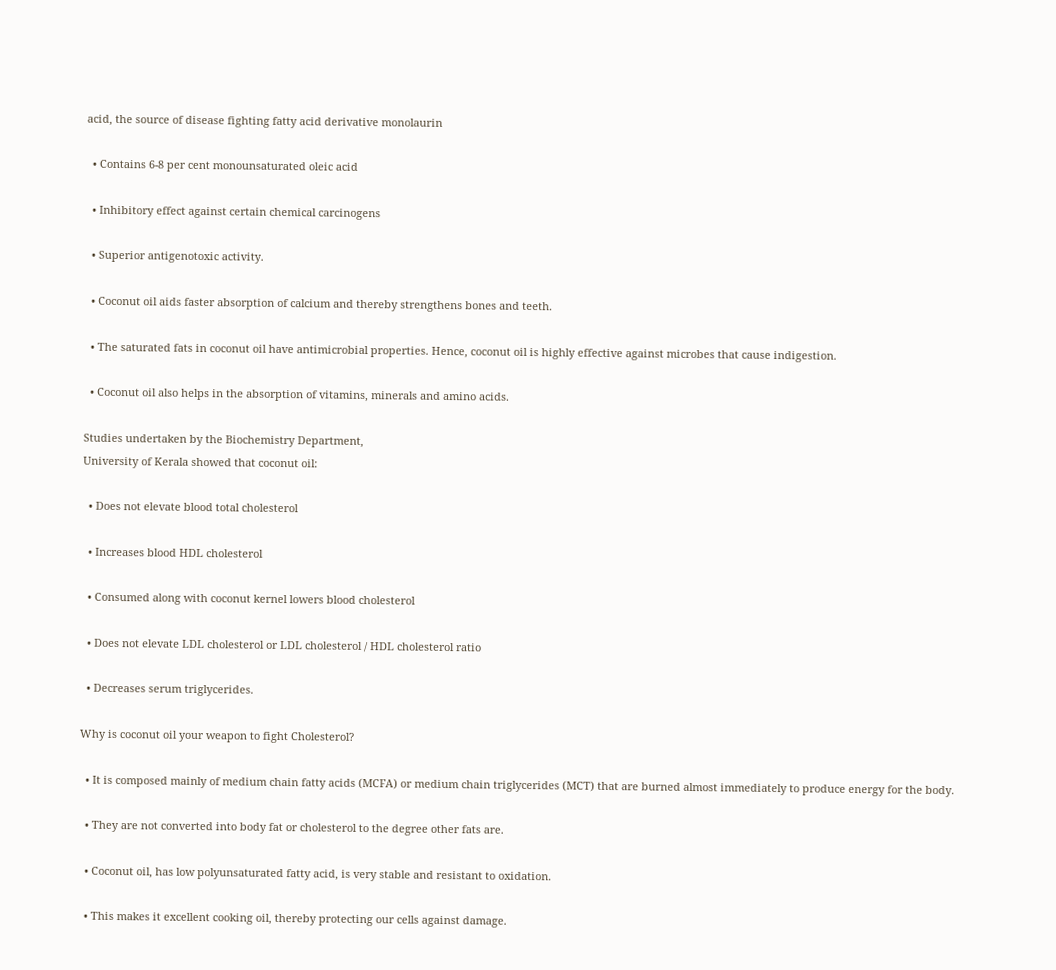acid, the source of disease fighting fatty acid derivative monolaurin

  • Contains 6-8 per cent monounsaturated oleic acid

  • Inhibitory effect against certain chemical carcinogens

  • Superior antigenotoxic activity.

  • Coconut oil aids faster absorption of calcium and thereby strengthens bones and teeth.

  • The saturated fats in coconut oil have antimicrobial properties. Hence, coconut oil is highly effective against microbes that cause indigestion.

  • Coconut oil also helps in the absorption of vitamins, minerals and amino acids.

Studies undertaken by the Biochemistry Department,
University of Kerala showed that coconut oil:

  • Does not elevate blood total cholesterol

  • Increases blood HDL cholesterol

  • Consumed along with coconut kernel lowers blood cholesterol

  • Does not elevate LDL cholesterol or LDL cholesterol / HDL cholesterol ratio

  • Decreases serum triglycerides.

Why is coconut oil your weapon to fight Cholesterol?

  • It is composed mainly of medium chain fatty acids (MCFA) or medium chain triglycerides (MCT) that are burned almost immediately to produce energy for the body.

  • They are not converted into body fat or cholesterol to the degree other fats are.

  • Coconut oil, has low polyunsaturated fatty acid, is very stable and resistant to oxidation.

  • This makes it excellent cooking oil, thereby protecting our cells against damage.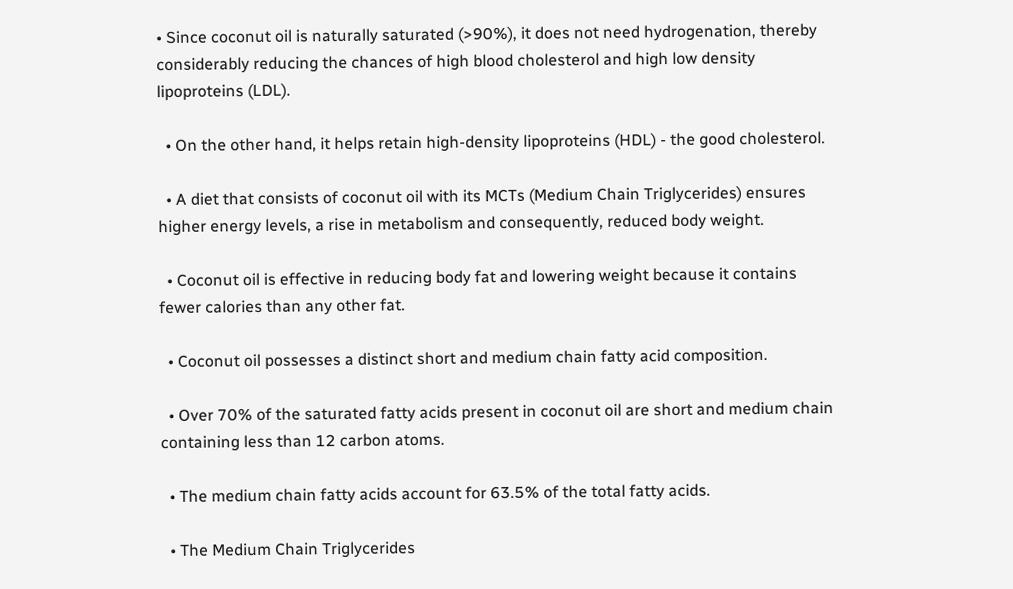• Since coconut oil is naturally saturated (>90%), it does not need hydrogenation, thereby considerably reducing the chances of high blood cholesterol and high low density lipoproteins (LDL).

  • On the other hand, it helps retain high-density lipoproteins (HDL) - the good cholesterol.

  • A diet that consists of coconut oil with its MCTs (Medium Chain Triglycerides) ensures higher energy levels, a rise in metabolism and consequently, reduced body weight.

  • Coconut oil is effective in reducing body fat and lowering weight because it contains fewer calories than any other fat.

  • Coconut oil possesses a distinct short and medium chain fatty acid composition.

  • Over 70% of the saturated fatty acids present in coconut oil are short and medium chain containing less than 12 carbon atoms.

  • The medium chain fatty acids account for 63.5% of the total fatty acids.

  • The Medium Chain Triglycerides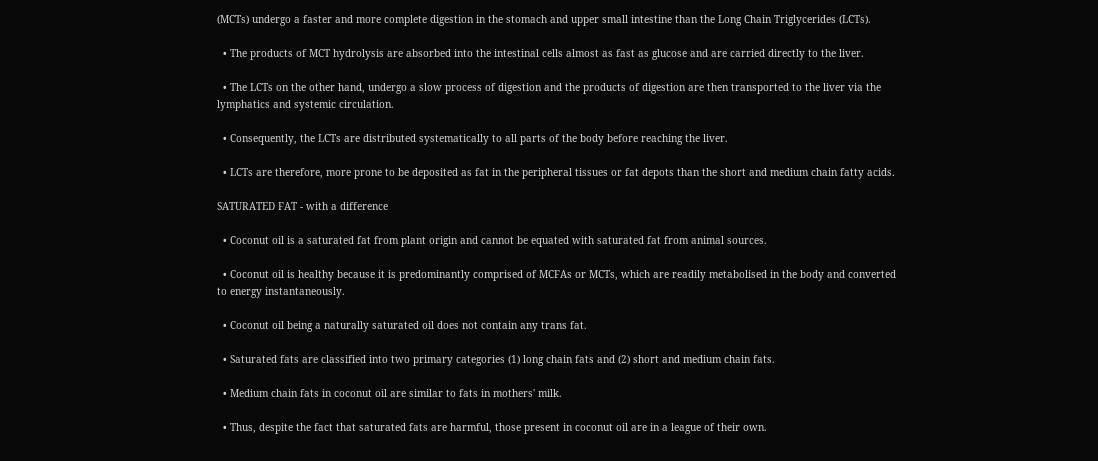(MCTs) undergo a faster and more complete digestion in the stomach and upper small intestine than the Long Chain Triglycerides (LCTs).

  • The products of MCT hydrolysis are absorbed into the intestinal cells almost as fast as glucose and are carried directly to the liver.

  • The LCTs on the other hand, undergo a slow process of digestion and the products of digestion are then transported to the liver via the lymphatics and systemic circulation.

  • Consequently, the LCTs are distributed systematically to all parts of the body before reaching the liver.

  • LCTs are therefore, more prone to be deposited as fat in the peripheral tissues or fat depots than the short and medium chain fatty acids.

SATURATED FAT - with a difference

  • Coconut oil is a saturated fat from plant origin and cannot be equated with saturated fat from animal sources.

  • Coconut oil is healthy because it is predominantly comprised of MCFAs or MCTs, which are readily metabolised in the body and converted to energy instantaneously.

  • Coconut oil being a naturally saturated oil does not contain any trans fat.

  • Saturated fats are classified into two primary categories (1) long chain fats and (2) short and medium chain fats.

  • Medium chain fats in coconut oil are similar to fats in mothers' milk.

  • Thus, despite the fact that saturated fats are harmful, those present in coconut oil are in a league of their own.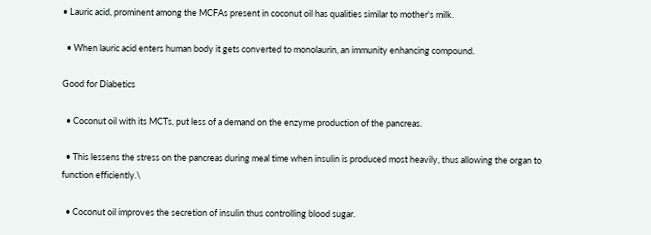• Lauric acid, prominent among the MCFAs present in coconut oil has qualities similar to mother's milk.

  • When lauric acid enters human body it gets converted to monolaurin, an immunity enhancing compound.

Good for Diabetics

  • Coconut oil with its MCTs, put less of a demand on the enzyme production of the pancreas.

  • This lessens the stress on the pancreas during meal time when insulin is produced most heavily, thus allowing the organ to function efficiently.\

  • Coconut oil improves the secretion of insulin thus controlling blood sugar.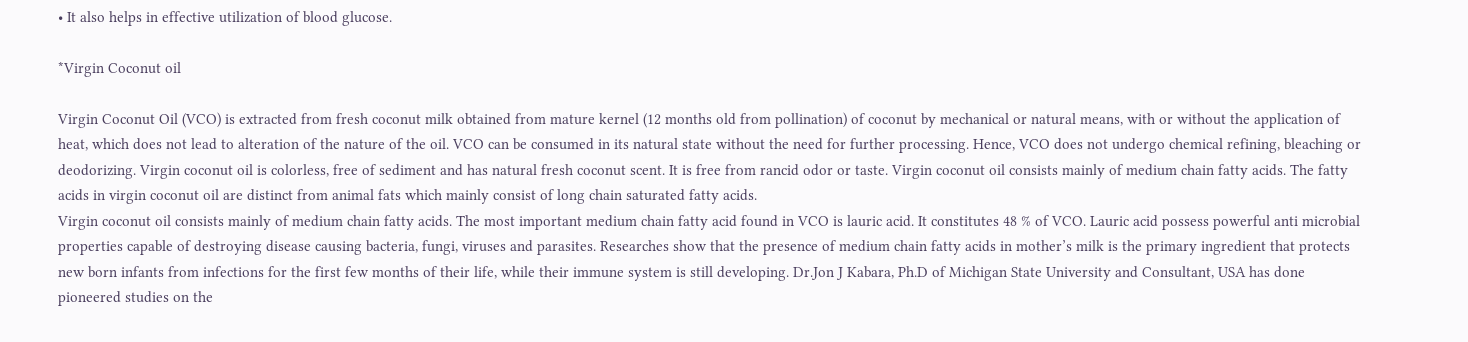• It also helps in effective utilization of blood glucose.

*Virgin Coconut oil

Virgin Coconut Oil (VCO) is extracted from fresh coconut milk obtained from mature kernel (12 months old from pollination) of coconut by mechanical or natural means, with or without the application of heat, which does not lead to alteration of the nature of the oil. VCO can be consumed in its natural state without the need for further processing. Hence, VCO does not undergo chemical refining, bleaching or deodorizing. Virgin coconut oil is colorless, free of sediment and has natural fresh coconut scent. It is free from rancid odor or taste. Virgin coconut oil consists mainly of medium chain fatty acids. The fatty acids in virgin coconut oil are distinct from animal fats which mainly consist of long chain saturated fatty acids.
Virgin coconut oil consists mainly of medium chain fatty acids. The most important medium chain fatty acid found in VCO is lauric acid. It constitutes 48 % of VCO. Lauric acid possess powerful anti microbial properties capable of destroying disease causing bacteria, fungi, viruses and parasites. Researches show that the presence of medium chain fatty acids in mother’s milk is the primary ingredient that protects new born infants from infections for the first few months of their life, while their immune system is still developing. Dr.Jon J Kabara, Ph.D of Michigan State University and Consultant, USA has done pioneered studies on the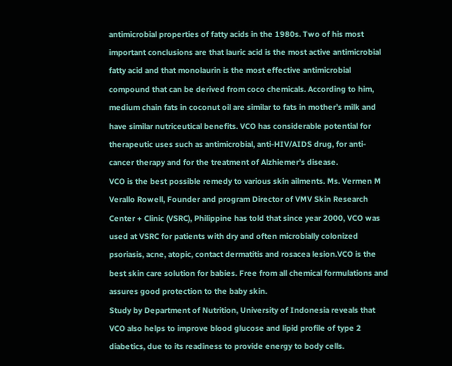antimicrobial properties of fatty acids in the 1980s. Two of his most important conclusions are that lauric acid is the most active antimicrobial fatty acid and that monolaurin is the most effective antimicrobial compound that can be derived from coco chemicals. According to him, medium chain fats in coconut oil are similar to fats in mother’s milk and have similar nutriceutical benefits. VCO has considerable potential for therapeutic uses such as antimicrobial, anti-HIV/AIDS drug, for anti-cancer therapy and for the treatment of Alzhiemer’s disease.
VCO is the best possible remedy to various skin ailments. Ms. Vermen M Verallo Rowell, Founder and program Director of VMV Skin Research Center + Clinic (VSRC), Philippine has told that since year 2000, VCO was used at VSRC for patients with dry and often microbially colonized psoriasis, acne, atopic, contact dermatitis and rosacea lesion.VCO is the best skin care solution for babies. Free from all chemical formulations and assures good protection to the baby skin.
Study by Department of Nutrition, University of Indonesia reveals that VCO also helps to improve blood glucose and lipid profile of type 2 diabetics, due to its readiness to provide energy to body cells.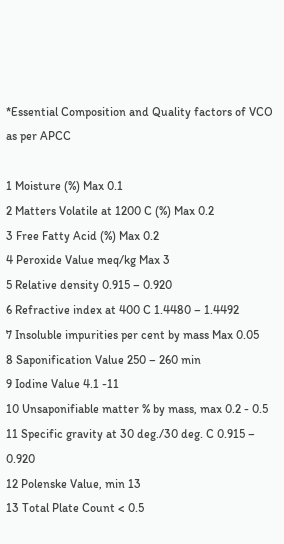*Essential Composition and Quality factors of VCO as per APCC

1 Moisture (%) Max 0.1
2 Matters Volatile at 1200 C (%) Max 0.2
3 Free Fatty Acid (%) Max 0.2
4 Peroxide Value meq/kg Max 3
5 Relative density 0.915 – 0.920
6 Refractive index at 400 C 1.4480 – 1.4492
7 Insoluble impurities per cent by mass Max 0.05
8 Saponification Value 250 – 260 min
9 Iodine Value 4.1 -11
10 Unsaponifiable matter % by mass, max 0.2 - 0.5
11 Specific gravity at 30 deg./30 deg. C 0.915 – 0.920
12 Polenske Value, min 13
13 Total Plate Count < 0.5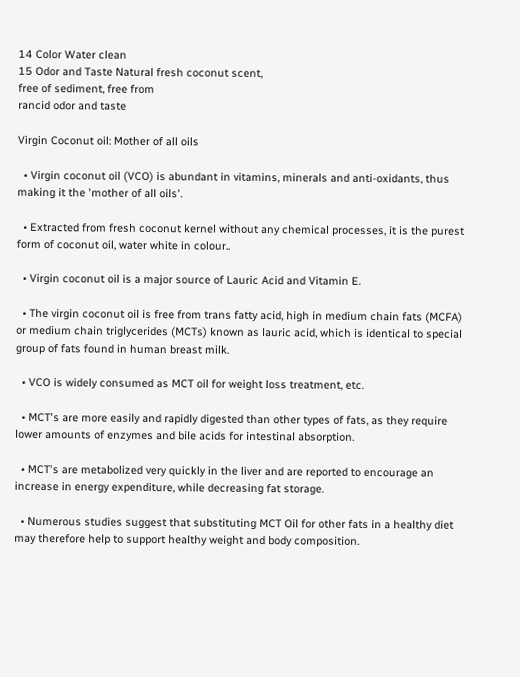14 Color Water clean
15 Odor and Taste Natural fresh coconut scent,
free of sediment, free from
rancid odor and taste

Virgin Coconut oil: Mother of all oils

  • Virgin coconut oil (VCO) is abundant in vitamins, minerals and anti-oxidants, thus making it the 'mother of all oils'.

  • Extracted from fresh coconut kernel without any chemical processes, it is the purest form of coconut oil, water white in colour..

  • Virgin coconut oil is a major source of Lauric Acid and Vitamin E.

  • The virgin coconut oil is free from trans fatty acid, high in medium chain fats (MCFA) or medium chain triglycerides (MCTs) known as lauric acid, which is identical to special group of fats found in human breast milk.

  • VCO is widely consumed as MCT oil for weight loss treatment, etc.

  • MCT's are more easily and rapidly digested than other types of fats, as they require lower amounts of enzymes and bile acids for intestinal absorption.

  • MCT's are metabolized very quickly in the liver and are reported to encourage an increase in energy expenditure, while decreasing fat storage.

  • Numerous studies suggest that substituting MCT Oil for other fats in a healthy diet may therefore help to support healthy weight and body composition.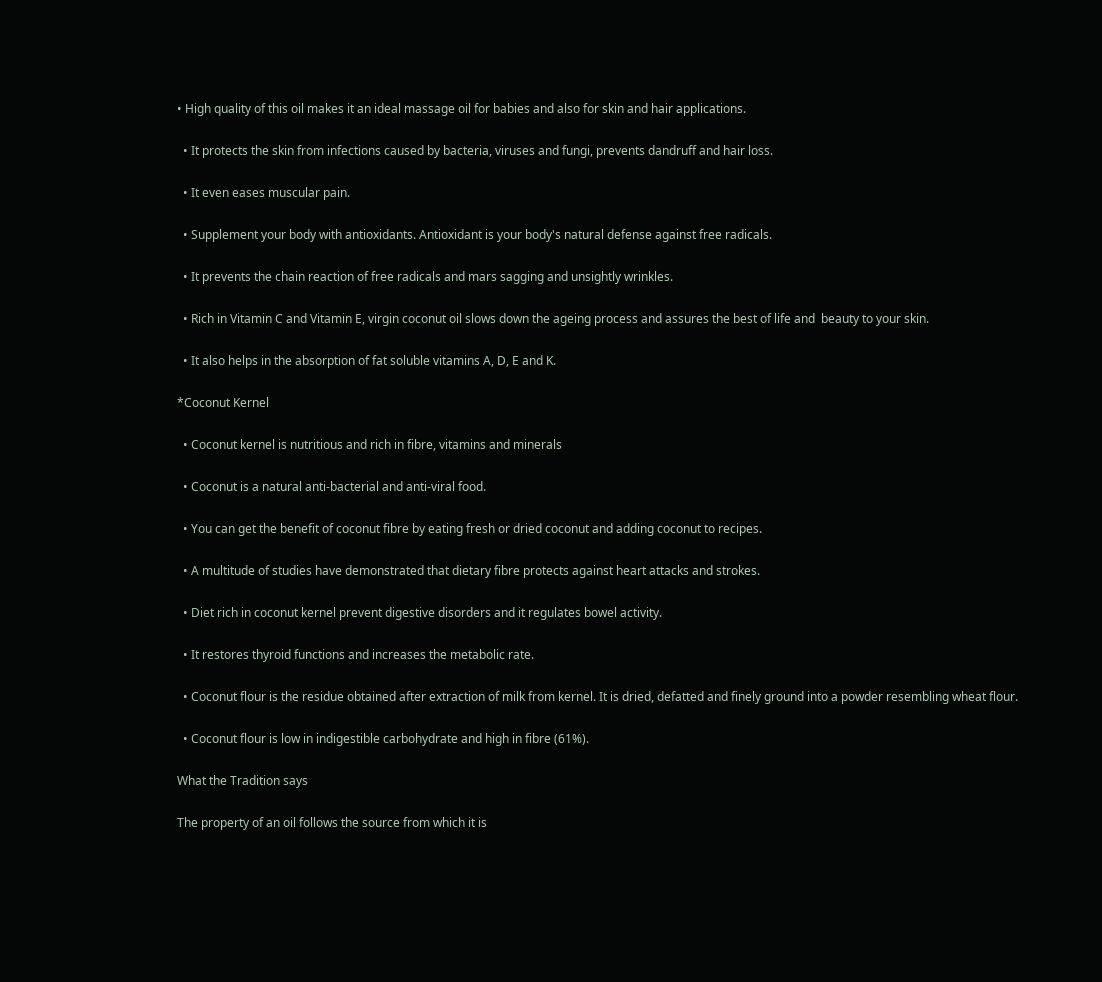• High quality of this oil makes it an ideal massage oil for babies and also for skin and hair applications.

  • It protects the skin from infections caused by bacteria, viruses and fungi, prevents dandruff and hair loss.

  • It even eases muscular pain.

  • Supplement your body with antioxidants. Antioxidant is your body's natural defense against free radicals.

  • It prevents the chain reaction of free radicals and mars sagging and unsightly wrinkles.

  • Rich in Vitamin C and Vitamin E, virgin coconut oil slows down the ageing process and assures the best of life and  beauty to your skin.

  • It also helps in the absorption of fat soluble vitamins A, D, E and K.

*Coconut Kernel

  • Coconut kernel is nutritious and rich in fibre, vitamins and minerals

  • Coconut is a natural anti-bacterial and anti-viral food.

  • You can get the benefit of coconut fibre by eating fresh or dried coconut and adding coconut to recipes.

  • A multitude of studies have demonstrated that dietary fibre protects against heart attacks and strokes.

  • Diet rich in coconut kernel prevent digestive disorders and it regulates bowel activity.

  • It restores thyroid functions and increases the metabolic rate.

  • Coconut flour is the residue obtained after extraction of milk from kernel. It is dried, defatted and finely ground into a powder resembling wheat flour.

  • Coconut flour is low in indigestible carbohydrate and high in fibre (61%).

What the Tradition says

The property of an oil follows the source from which it is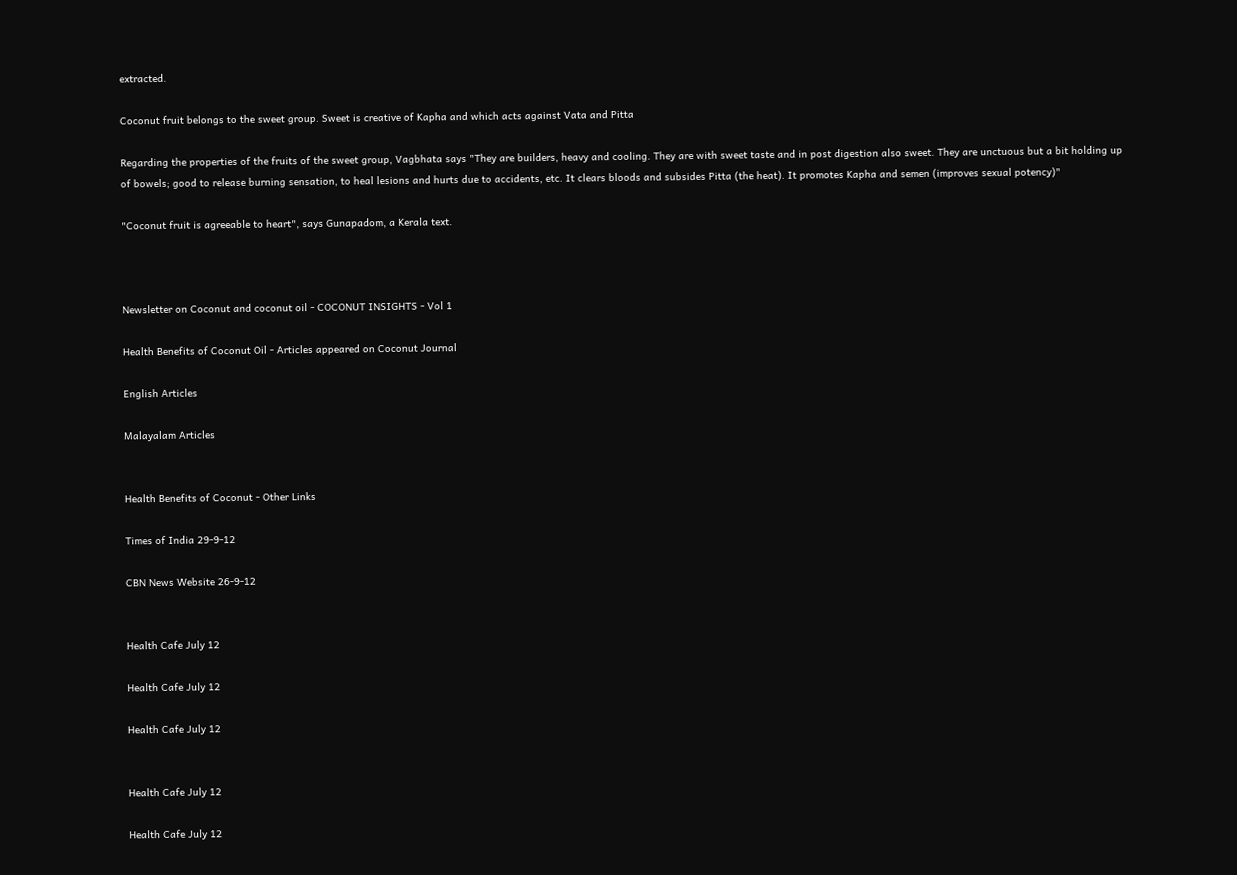extracted.

Coconut fruit belongs to the sweet group. Sweet is creative of Kapha and which acts against Vata and Pitta

Regarding the properties of the fruits of the sweet group, Vagbhata says "They are builders, heavy and cooling. They are with sweet taste and in post digestion also sweet. They are unctuous but a bit holding up of bowels; good to release burning sensation, to heal lesions and hurts due to accidents, etc. It clears bloods and subsides Pitta (the heat). It promotes Kapha and semen (improves sexual potency)"

"Coconut fruit is agreeable to heart", says Gunapadom, a Kerala text.



Newsletter on Coconut and coconut oil - COCONUT INSIGHTS - Vol 1

Health Benefits of Coconut Oil - Articles appeared on Coconut Journal

English Articles

Malayalam Articles


Health Benefits of Coconut - Other Links

Times of India 29-9-12

CBN News Website 26-9-12


Health Cafe July 12

Health Cafe July 12

Health Cafe July 12


Health Cafe July 12

Health Cafe July 12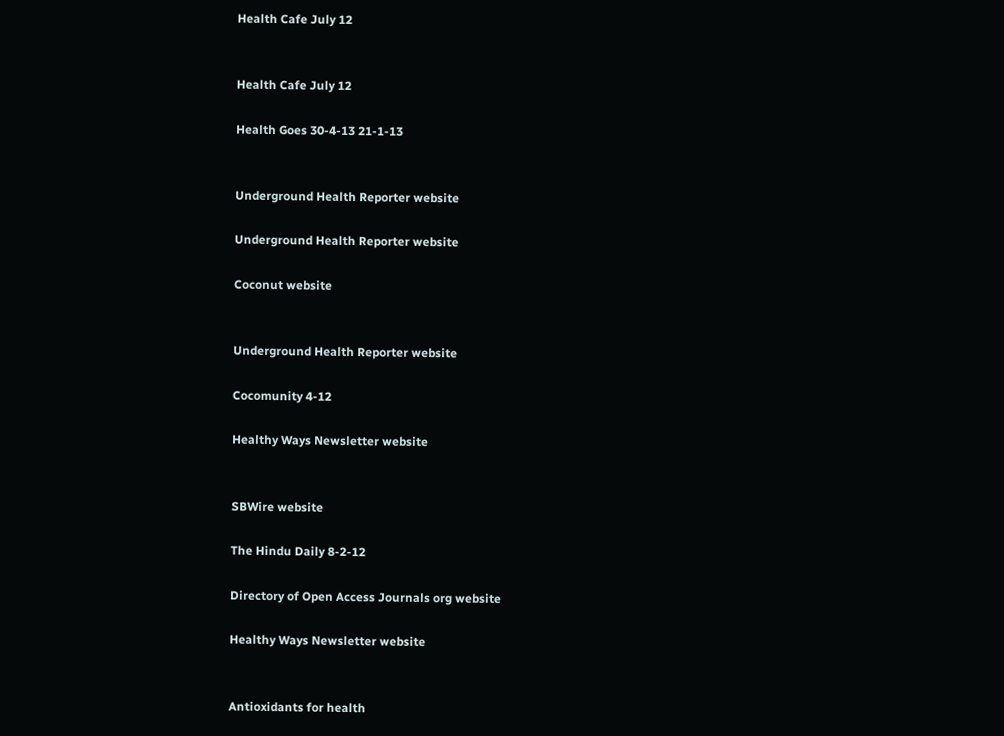Health Cafe July 12


Health Cafe July 12

Health Goes 30-4-13 21-1-13


Underground Health Reporter website

Underground Health Reporter website

Coconut website


Underground Health Reporter website

Cocomunity 4-12

Healthy Ways Newsletter website


SBWire website

The Hindu Daily 8-2-12

Directory of Open Access Journals org website

Healthy Ways Newsletter website


Antioxidants for health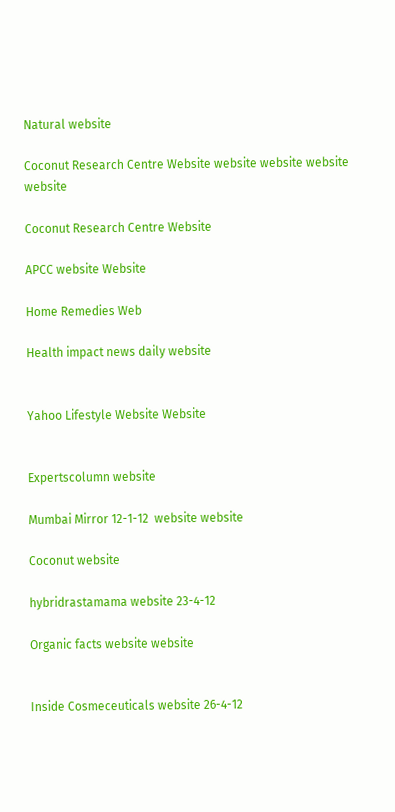Natural website

Coconut Research Centre Website website website website website

Coconut Research Centre Website

APCC website Website

Home Remedies Web

Health impact news daily website


Yahoo Lifestyle Website Website


Expertscolumn website

Mumbai Mirror 12-1-12  website website

Coconut website

hybridrastamama website 23-4-12

Organic facts website website


Inside Cosmeceuticals website 26-4-12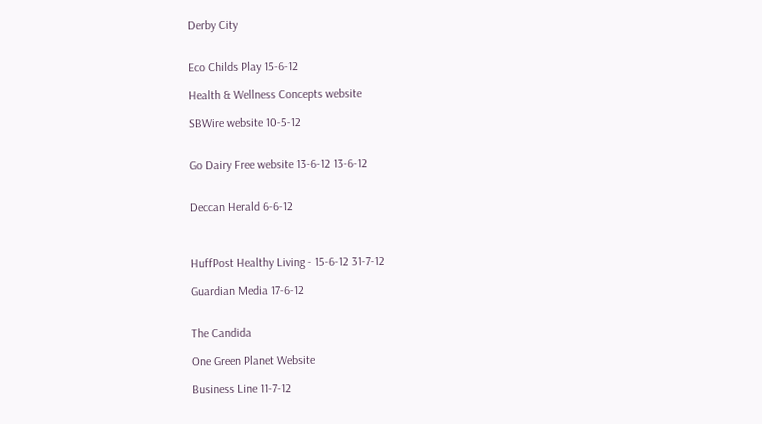Derby City


Eco Childs Play 15-6-12

Health & Wellness Concepts website

SBWire website 10-5-12


Go Dairy Free website 13-6-12 13-6-12


Deccan Herald 6-6-12



HuffPost Healthy Living - 15-6-12 31-7-12

Guardian Media 17-6-12


The Candida

One Green Planet Website

Business Line 11-7-12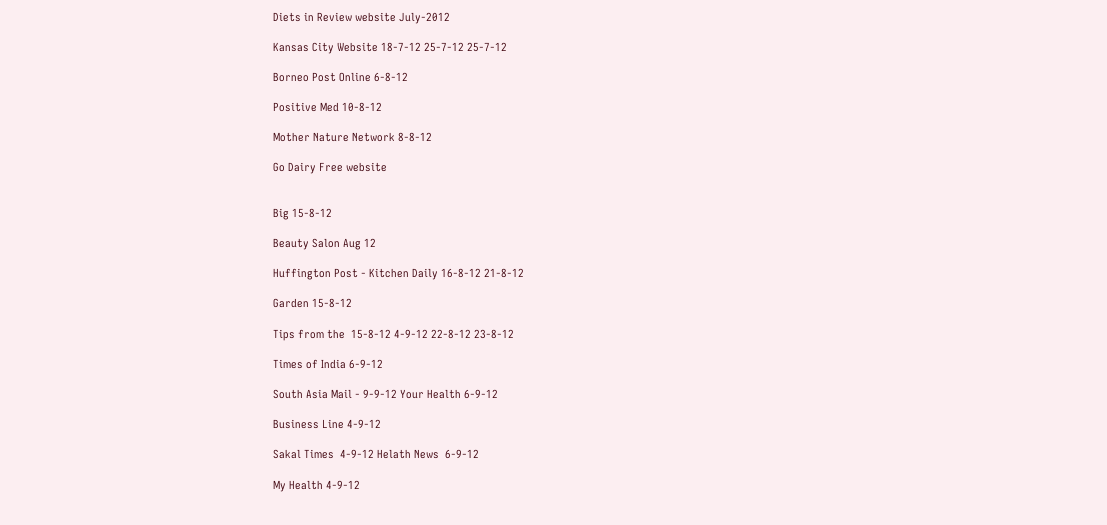Diets in Review website July-2012

Kansas City Website 18-7-12 25-7-12 25-7-12

Borneo Post Online 6-8-12

Positive Med 10-8-12

Mother Nature Network 8-8-12

Go Dairy Free website


Big 15-8-12

Beauty Salon Aug 12

Huffington Post - Kitchen Daily 16-8-12 21-8-12

Garden 15-8-12

Tips from the  15-8-12 4-9-12 22-8-12 23-8-12

Times of India 6-9-12

South Asia Mail - 9-9-12 Your Health 6-9-12

Business Line 4-9-12

Sakal Times  4-9-12 Helath News  6-9-12

My Health 4-9-12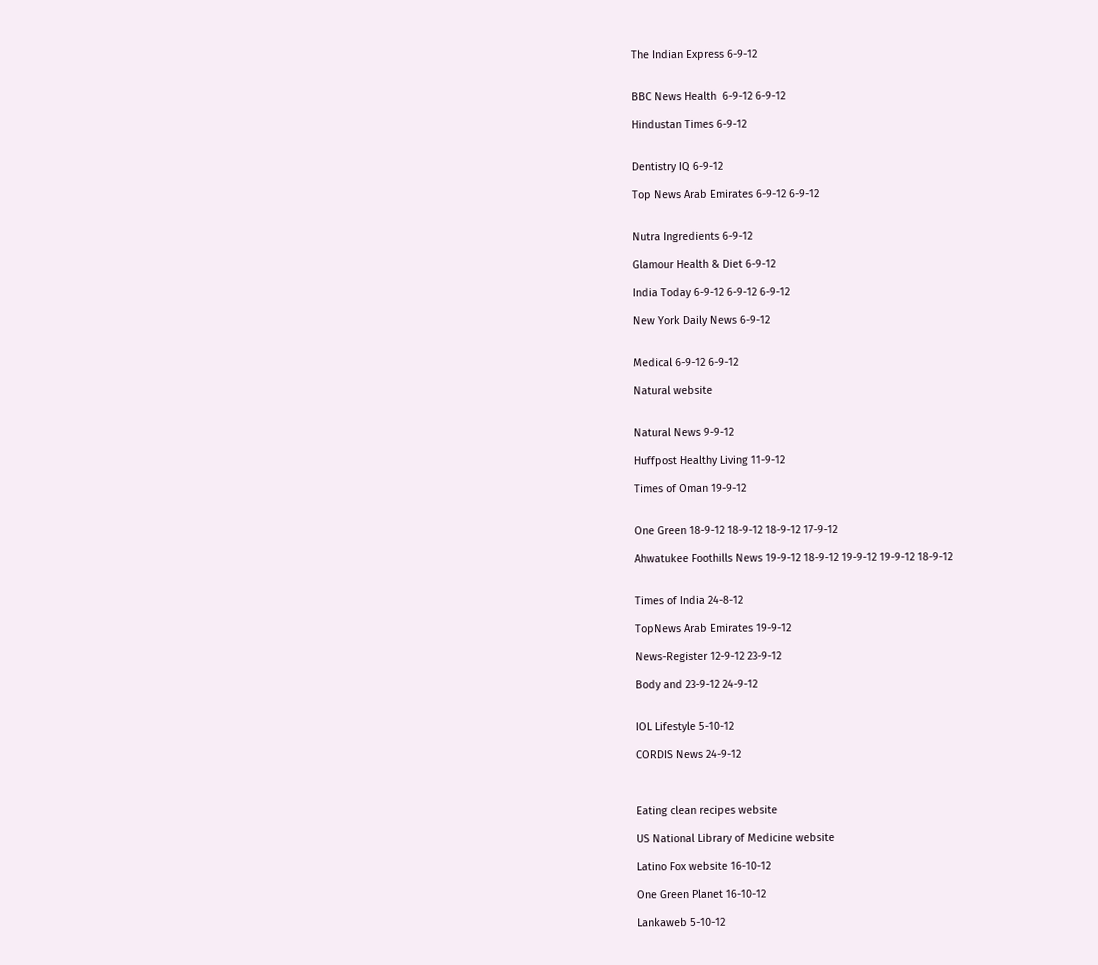The Indian Express 6-9-12


BBC News Health  6-9-12 6-9-12

Hindustan Times 6-9-12


Dentistry IQ 6-9-12

Top News Arab Emirates 6-9-12 6-9-12


Nutra Ingredients 6-9-12

Glamour Health & Diet 6-9-12

India Today 6-9-12 6-9-12 6-9-12

New York Daily News 6-9-12


Medical 6-9-12 6-9-12

Natural website


Natural News 9-9-12

Huffpost Healthy Living 11-9-12

Times of Oman 19-9-12


One Green 18-9-12 18-9-12 18-9-12 17-9-12

Ahwatukee Foothills News 19-9-12 18-9-12 19-9-12 19-9-12 18-9-12


Times of India 24-8-12

TopNews Arab Emirates 19-9-12

News-Register 12-9-12 23-9-12

Body and 23-9-12 24-9-12


IOL Lifestyle 5-10-12

CORDIS News 24-9-12



Eating clean recipes website

US National Library of Medicine website

Latino Fox website 16-10-12

One Green Planet 16-10-12

Lankaweb 5-10-12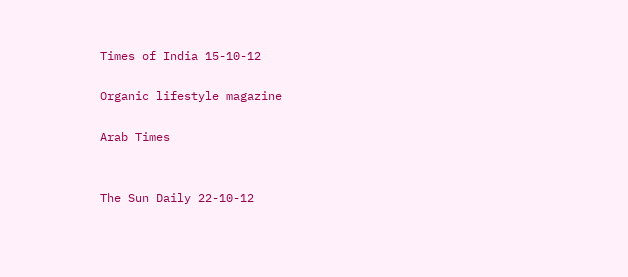Times of India 15-10-12

Organic lifestyle magazine

Arab Times


The Sun Daily 22-10-12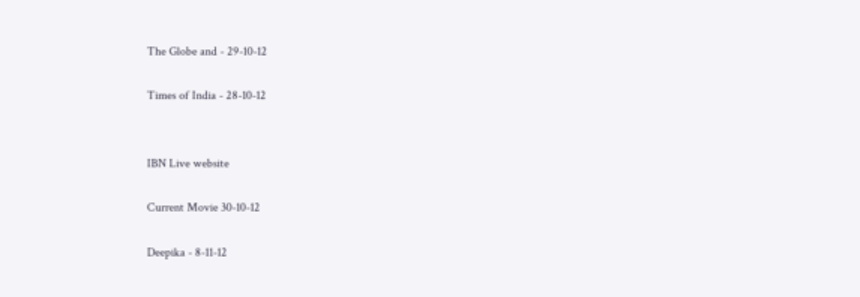The Globe and - 29-10-12

Times of India - 28-10-12


IBN Live website

Current Movie 30-10-12

Deepika - 8-11-12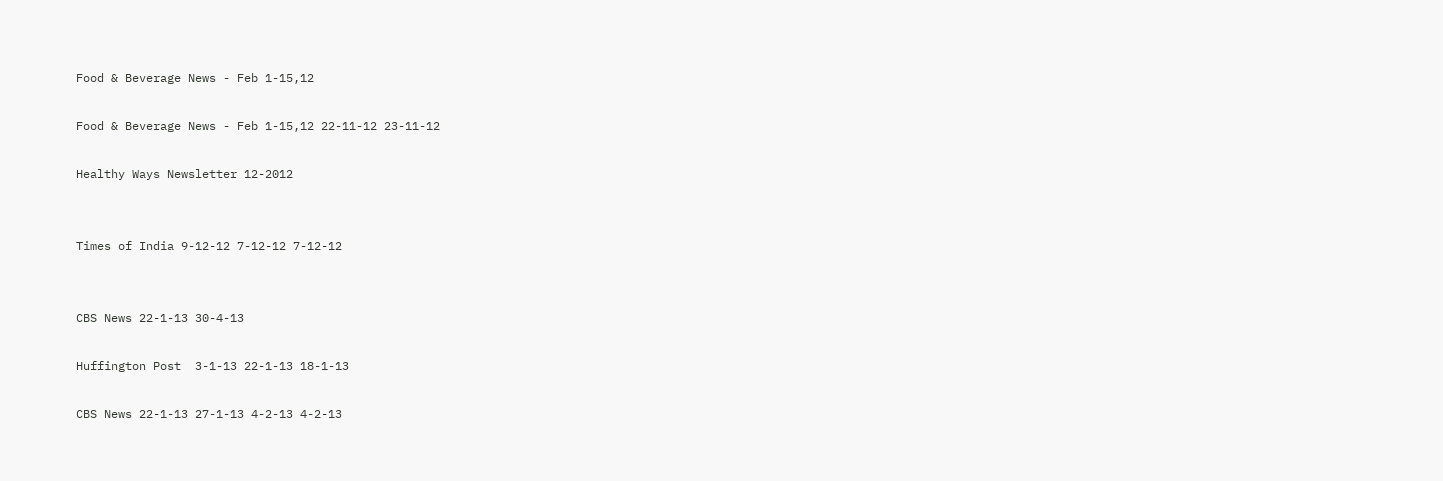Food & Beverage News - Feb 1-15,12

Food & Beverage News - Feb 1-15,12 22-11-12 23-11-12

Healthy Ways Newsletter 12-2012


Times of India 9-12-12 7-12-12 7-12-12


CBS News 22-1-13 30-4-13

Huffington Post  3-1-13 22-1-13 18-1-13

CBS News 22-1-13 27-1-13 4-2-13 4-2-13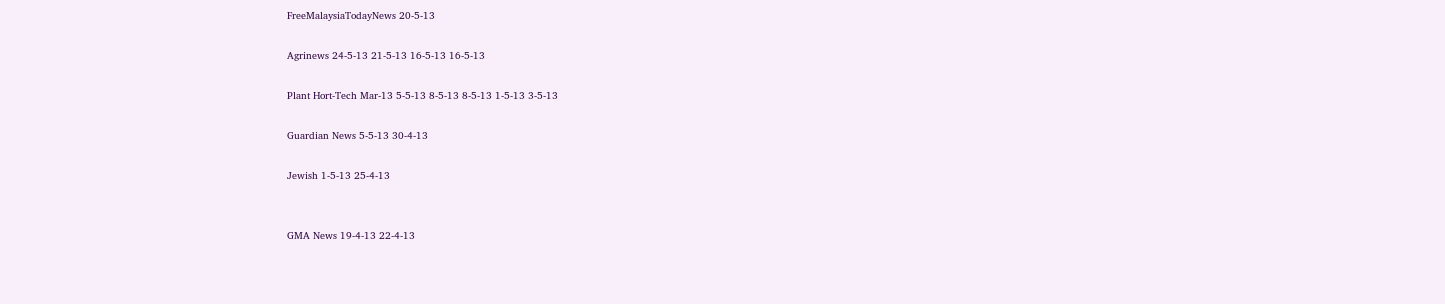FreeMalaysiaTodayNews 20-5-13

Agrinews 24-5-13 21-5-13 16-5-13 16-5-13

Plant Hort-Tech Mar-13 5-5-13 8-5-13 8-5-13 1-5-13 3-5-13

Guardian News 5-5-13 30-4-13

Jewish 1-5-13 25-4-13


GMA News 19-4-13 22-4-13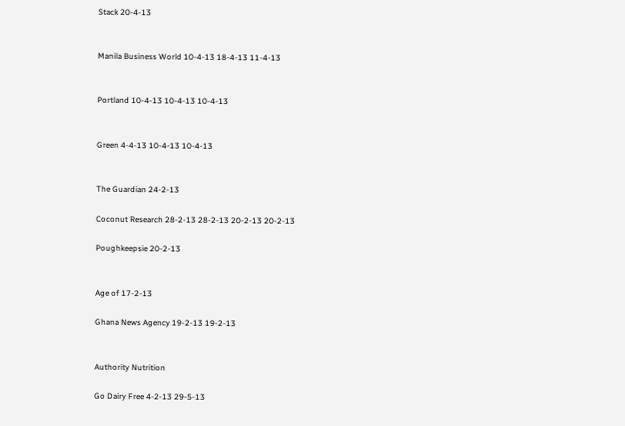Stack 20-4-13


Manila Business World 10-4-13 18-4-13 11-4-13


Portland 10-4-13 10-4-13 10-4-13


Green 4-4-13 10-4-13 10-4-13


The Guardian 24-2-13

Coconut Research 28-2-13 28-2-13 20-2-13 20-2-13

Poughkeepsie 20-2-13


Age of 17-2-13

Ghana News Agency 19-2-13 19-2-13


Authority Nutrition

Go Dairy Free 4-2-13 29-5-13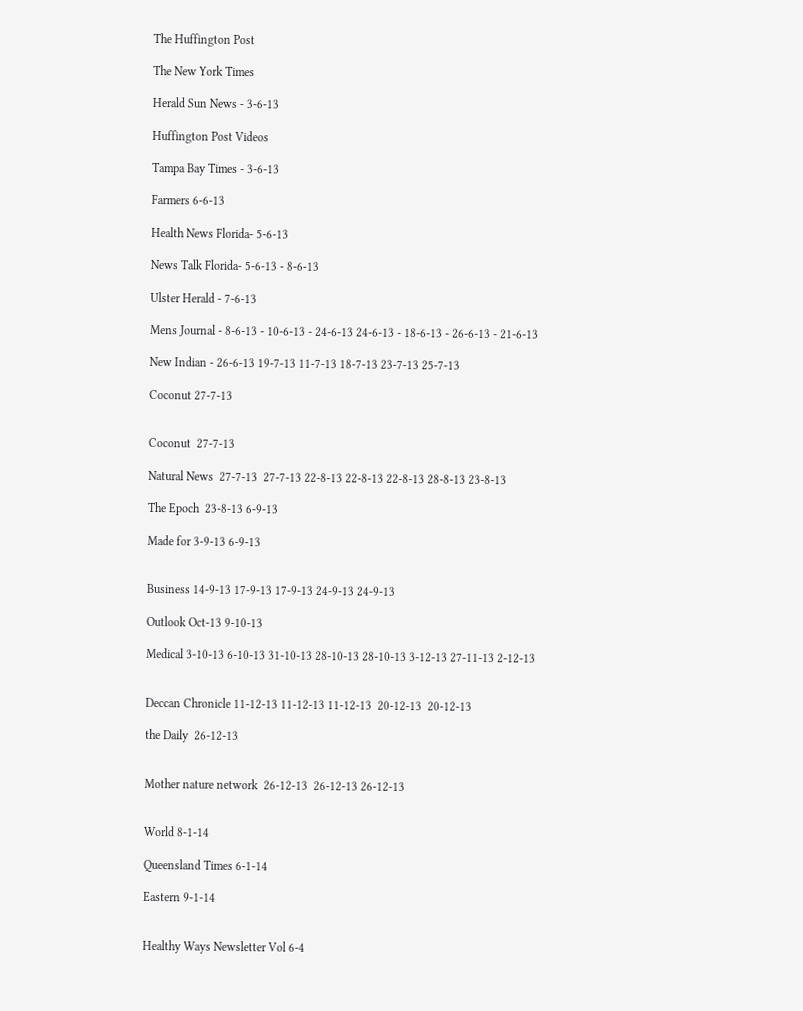The Huffington Post

The New York Times

Herald Sun News - 3-6-13

Huffington Post Videos

Tampa Bay Times - 3-6-13

Farmers 6-6-13

Health News Florida- 5-6-13

News Talk Florida- 5-6-13 - 8-6-13

Ulster Herald - 7-6-13

Mens Journal - 8-6-13 - 10-6-13 - 24-6-13 24-6-13 - 18-6-13 - 26-6-13 - 21-6-13

New Indian - 26-6-13 19-7-13 11-7-13 18-7-13 23-7-13 25-7-13

Coconut 27-7-13


Coconut  27-7-13

Natural News  27-7-13  27-7-13 22-8-13 22-8-13 22-8-13 28-8-13 23-8-13

The Epoch  23-8-13 6-9-13

Made for 3-9-13 6-9-13


Business 14-9-13 17-9-13 17-9-13 24-9-13 24-9-13

Outlook Oct-13 9-10-13

Medical 3-10-13 6-10-13 31-10-13 28-10-13 28-10-13 3-12-13 27-11-13 2-12-13


Deccan Chronicle 11-12-13 11-12-13 11-12-13  20-12-13  20-12-13

the Daily  26-12-13


Mother nature network  26-12-13  26-12-13 26-12-13


World 8-1-14

Queensland Times 6-1-14

Eastern 9-1-14


Healthy Ways Newsletter Vol 6-4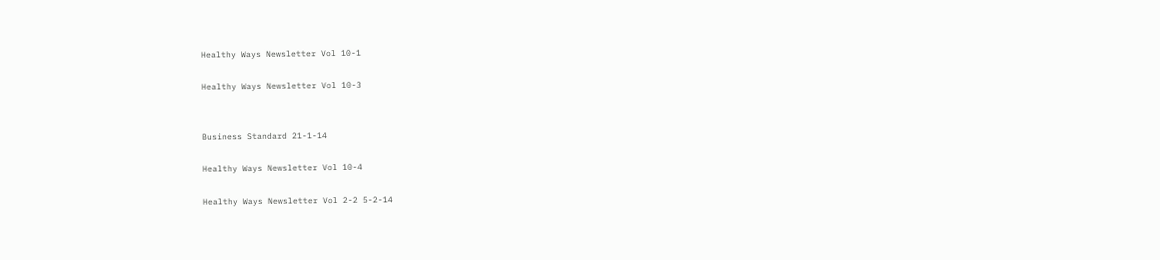Healthy Ways Newsletter Vol 10-1

Healthy Ways Newsletter Vol 10-3


Business Standard 21-1-14

Healthy Ways Newsletter Vol 10-4

Healthy Ways Newsletter Vol 2-2 5-2-14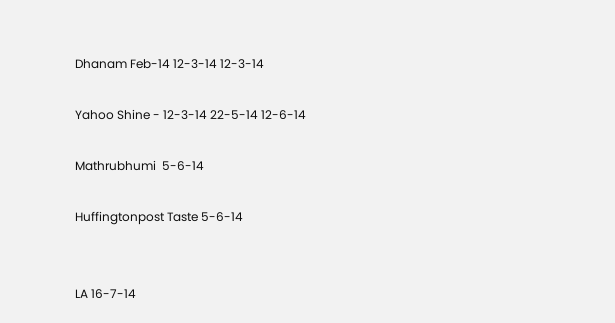Dhanam Feb-14 12-3-14 12-3-14

Yahoo Shine - 12-3-14 22-5-14 12-6-14

Mathrubhumi  5-6-14

Huffingtonpost Taste 5-6-14


LA 16-7-14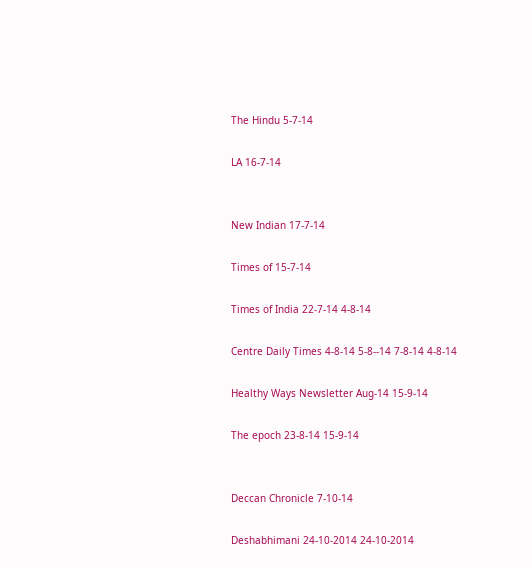The Hindu 5-7-14

LA 16-7-14


New Indian 17-7-14

Times of 15-7-14

Times of India 22-7-14 4-8-14

Centre Daily Times 4-8-14 5-8--14 7-8-14 4-8-14

Healthy Ways Newsletter Aug-14 15-9-14

The epoch 23-8-14 15-9-14


Deccan Chronicle 7-10-14

Deshabhimani 24-10-2014 24-10-2014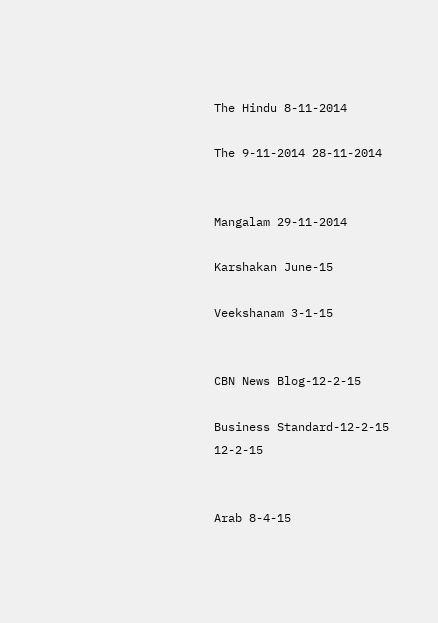The Hindu 8-11-2014

The 9-11-2014 28-11-2014


Mangalam 29-11-2014

Karshakan June-15

Veekshanam 3-1-15


CBN News Blog-12-2-15

Business Standard-12-2-15 12-2-15


Arab 8-4-15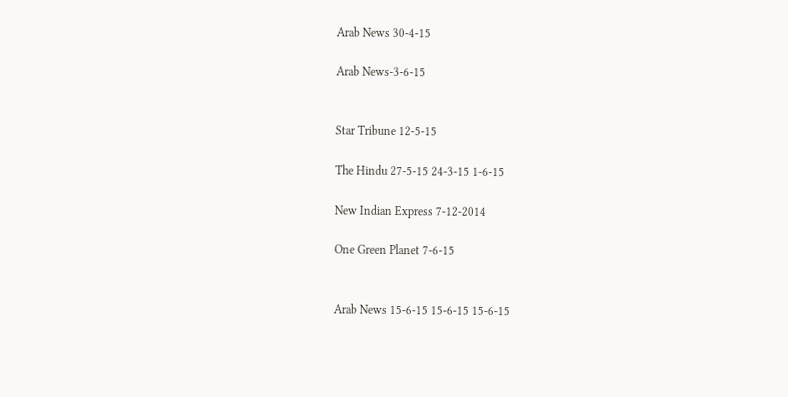Arab News 30-4-15

Arab News-3-6-15


Star Tribune 12-5-15

The Hindu 27-5-15 24-3-15 1-6-15

New Indian Express 7-12-2014

One Green Planet 7-6-15


Arab News 15-6-15 15-6-15 15-6-15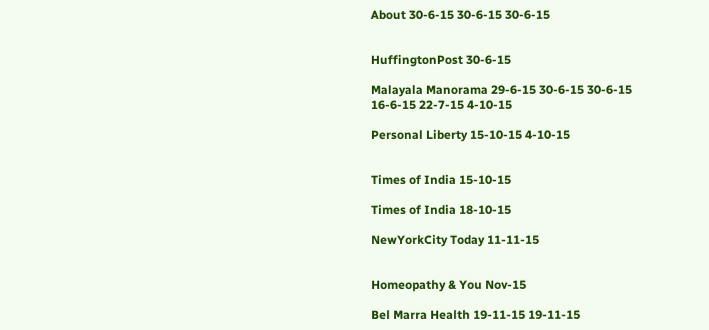About 30-6-15 30-6-15 30-6-15


HuffingtonPost 30-6-15

Malayala Manorama 29-6-15 30-6-15 30-6-15 16-6-15 22-7-15 4-10-15

Personal Liberty 15-10-15 4-10-15


Times of India 15-10-15

Times of India 18-10-15

NewYorkCity Today 11-11-15


Homeopathy & You Nov-15

Bel Marra Health 19-11-15 19-11-15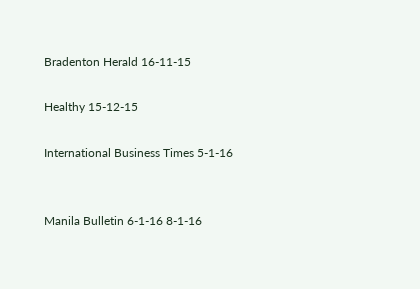Bradenton Herald 16-11-15

Healthy 15-12-15

International Business Times 5-1-16


Manila Bulletin 6-1-16 8-1-16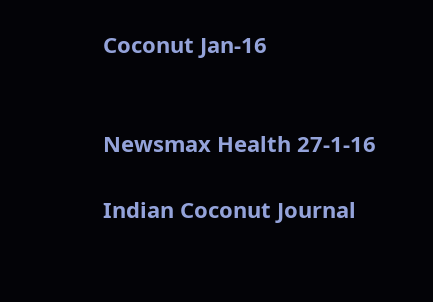Coconut Jan-16


Newsmax Health 27-1-16

Indian Coconut Journal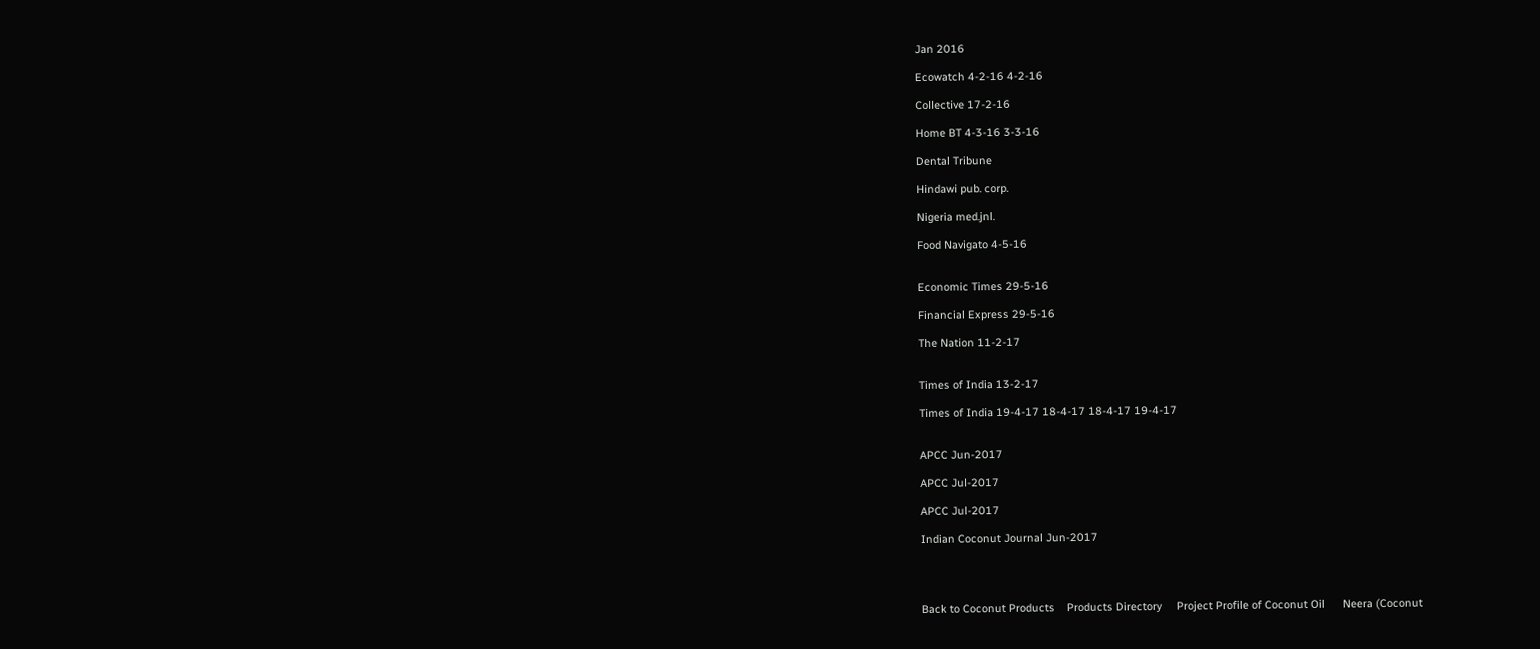Jan 2016

Ecowatch 4-2-16 4-2-16

Collective 17-2-16

Home BT 4-3-16 3-3-16

Dental Tribune

Hindawi pub. corp.

Nigeria med.jnl.

Food Navigato 4-5-16


Economic Times 29-5-16

Financial Express 29-5-16

The Nation 11-2-17


Times of India 13-2-17

Times of India 19-4-17 18-4-17 18-4-17 19-4-17


APCC Jun-2017

APCC Jul-2017

APCC Jul-2017

Indian Coconut Journal Jun-2017




Back to Coconut Products    Products Directory     Project Profile of Coconut Oil      Neera (Coconut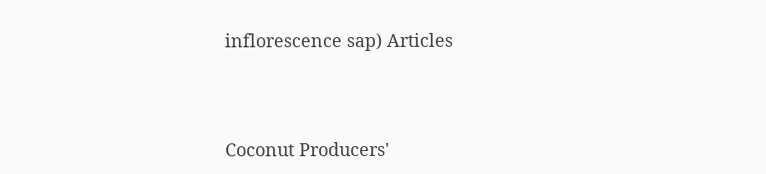inflorescence sap) Articles




Coconut Producers'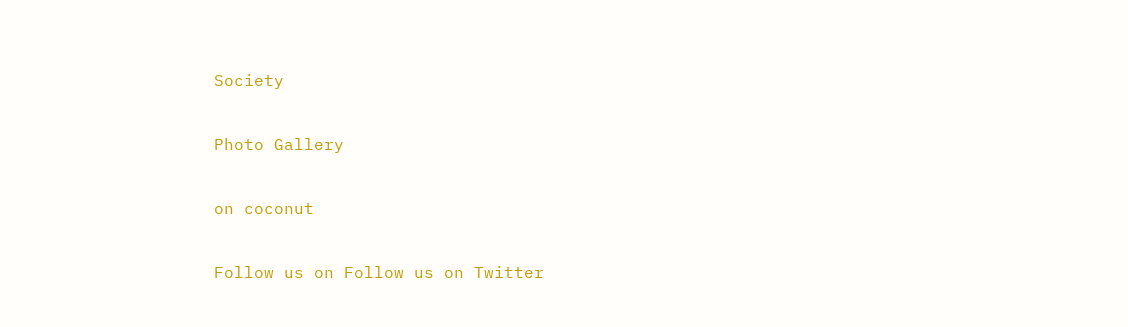Society

Photo Gallery

on coconut

Follow us on Follow us on Twitter